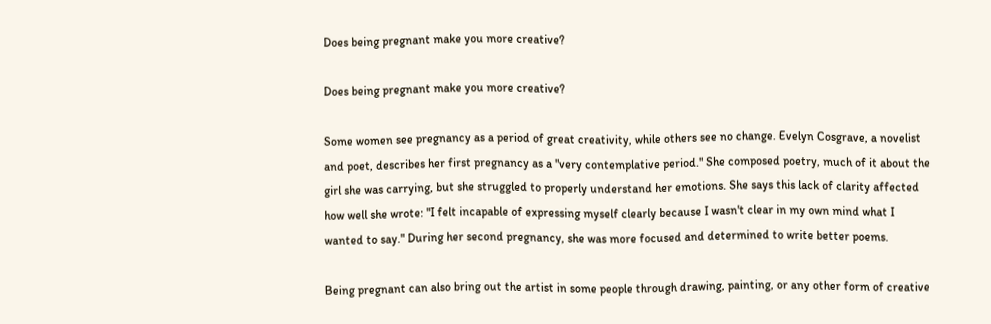Does being pregnant make you more creative?

Does being pregnant make you more creative?

Some women see pregnancy as a period of great creativity, while others see no change. Evelyn Cosgrave, a novelist and poet, describes her first pregnancy as a "very contemplative period." She composed poetry, much of it about the girl she was carrying, but she struggled to properly understand her emotions. She says this lack of clarity affected how well she wrote: "I felt incapable of expressing myself clearly because I wasn't clear in my own mind what I wanted to say." During her second pregnancy, she was more focused and determined to write better poems.

Being pregnant can also bring out the artist in some people through drawing, painting, or any other form of creative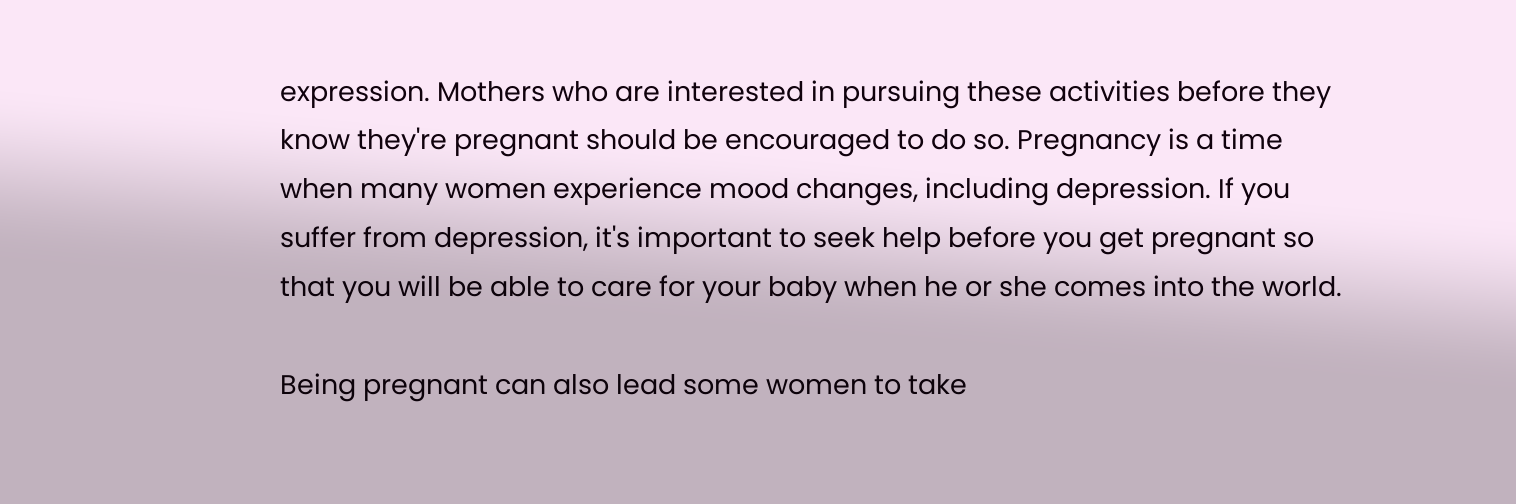expression. Mothers who are interested in pursuing these activities before they know they're pregnant should be encouraged to do so. Pregnancy is a time when many women experience mood changes, including depression. If you suffer from depression, it's important to seek help before you get pregnant so that you will be able to care for your baby when he or she comes into the world.

Being pregnant can also lead some women to take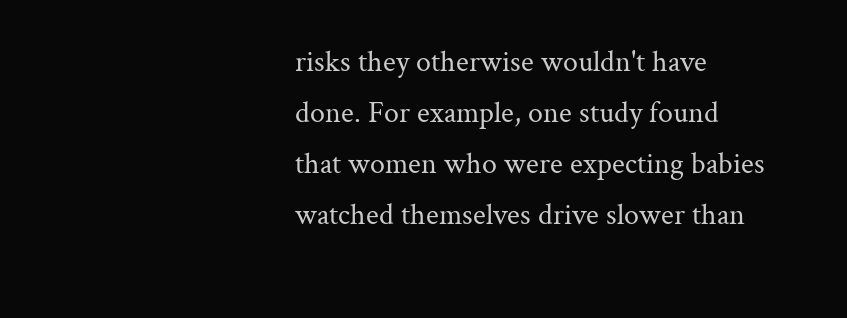risks they otherwise wouldn't have done. For example, one study found that women who were expecting babies watched themselves drive slower than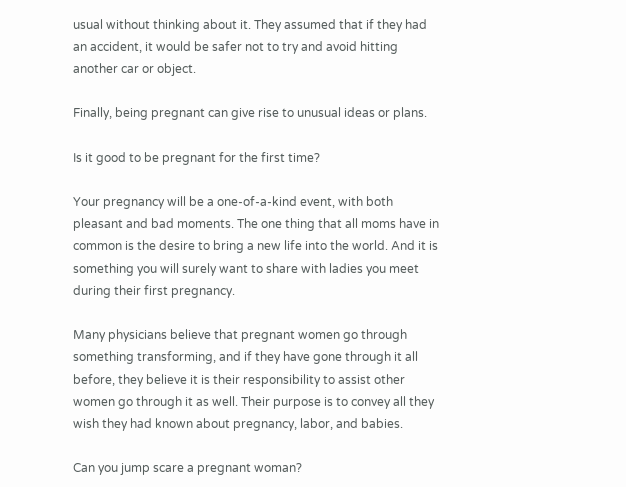usual without thinking about it. They assumed that if they had an accident, it would be safer not to try and avoid hitting another car or object.

Finally, being pregnant can give rise to unusual ideas or plans.

Is it good to be pregnant for the first time?

Your pregnancy will be a one-of-a-kind event, with both pleasant and bad moments. The one thing that all moms have in common is the desire to bring a new life into the world. And it is something you will surely want to share with ladies you meet during their first pregnancy.

Many physicians believe that pregnant women go through something transforming, and if they have gone through it all before, they believe it is their responsibility to assist other women go through it as well. Their purpose is to convey all they wish they had known about pregnancy, labor, and babies.

Can you jump scare a pregnant woman?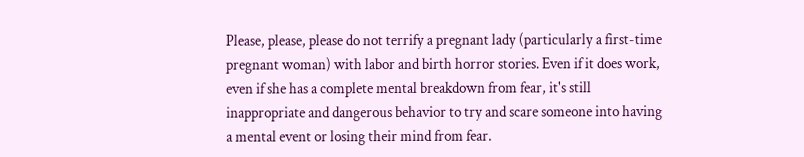Please, please, please do not terrify a pregnant lady (particularly a first-time pregnant woman) with labor and birth horror stories. Even if it does work, even if she has a complete mental breakdown from fear, it's still inappropriate and dangerous behavior to try and scare someone into having a mental event or losing their mind from fear.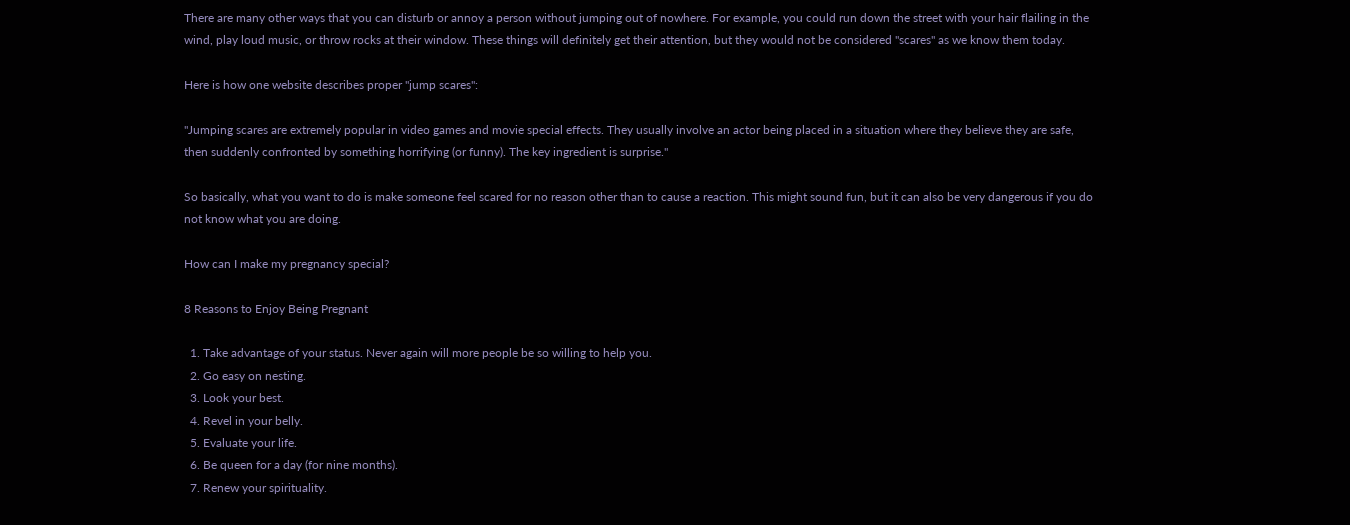There are many other ways that you can disturb or annoy a person without jumping out of nowhere. For example, you could run down the street with your hair flailing in the wind, play loud music, or throw rocks at their window. These things will definitely get their attention, but they would not be considered "scares" as we know them today.

Here is how one website describes proper "jump scares":

"Jumping scares are extremely popular in video games and movie special effects. They usually involve an actor being placed in a situation where they believe they are safe, then suddenly confronted by something horrifying (or funny). The key ingredient is surprise."

So basically, what you want to do is make someone feel scared for no reason other than to cause a reaction. This might sound fun, but it can also be very dangerous if you do not know what you are doing.

How can I make my pregnancy special?

8 Reasons to Enjoy Being Pregnant

  1. Take advantage of your status. Never again will more people be so willing to help you.
  2. Go easy on nesting.
  3. Look your best.
  4. Revel in your belly.
  5. Evaluate your life.
  6. Be queen for a day (for nine months).
  7. Renew your spirituality.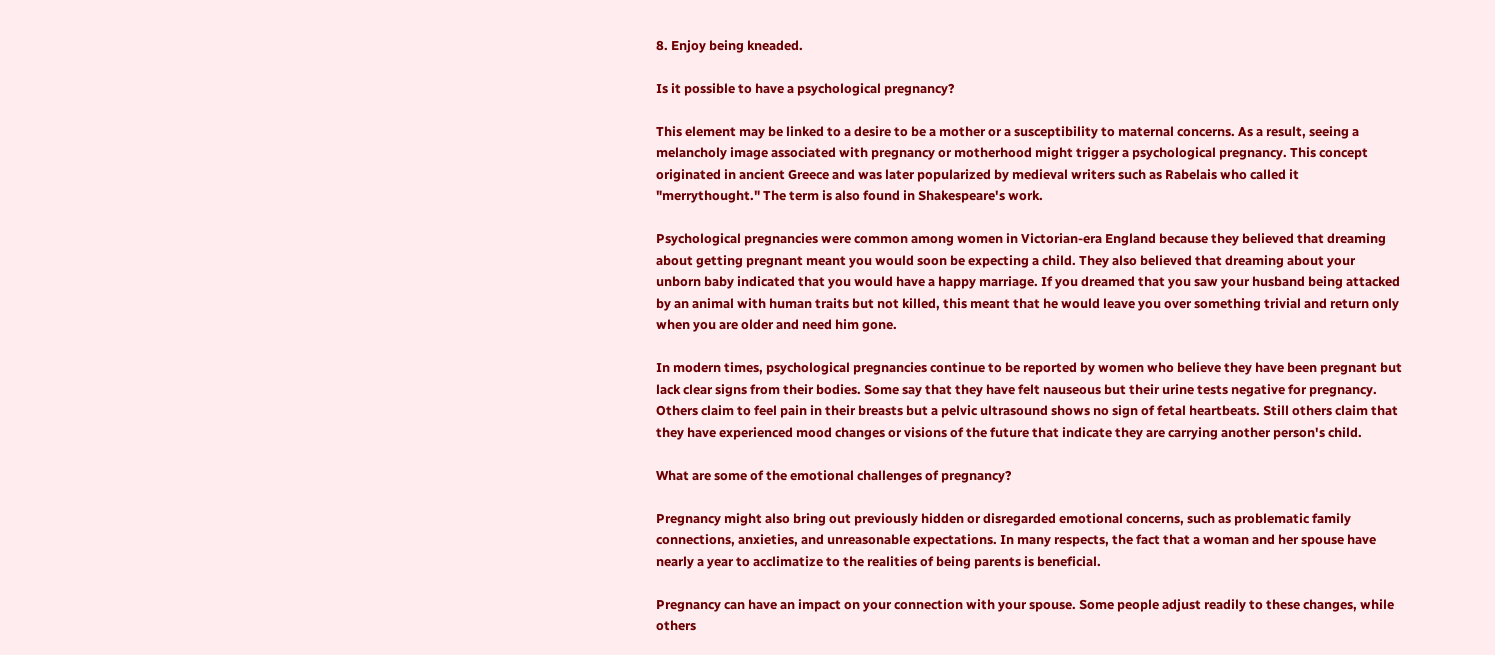8. Enjoy being kneaded.

Is it possible to have a psychological pregnancy?

This element may be linked to a desire to be a mother or a susceptibility to maternal concerns. As a result, seeing a melancholy image associated with pregnancy or motherhood might trigger a psychological pregnancy. This concept originated in ancient Greece and was later popularized by medieval writers such as Rabelais who called it "merrythought." The term is also found in Shakespeare's work.

Psychological pregnancies were common among women in Victorian-era England because they believed that dreaming about getting pregnant meant you would soon be expecting a child. They also believed that dreaming about your unborn baby indicated that you would have a happy marriage. If you dreamed that you saw your husband being attacked by an animal with human traits but not killed, this meant that he would leave you over something trivial and return only when you are older and need him gone.

In modern times, psychological pregnancies continue to be reported by women who believe they have been pregnant but lack clear signs from their bodies. Some say that they have felt nauseous but their urine tests negative for pregnancy. Others claim to feel pain in their breasts but a pelvic ultrasound shows no sign of fetal heartbeats. Still others claim that they have experienced mood changes or visions of the future that indicate they are carrying another person's child.

What are some of the emotional challenges of pregnancy?

Pregnancy might also bring out previously hidden or disregarded emotional concerns, such as problematic family connections, anxieties, and unreasonable expectations. In many respects, the fact that a woman and her spouse have nearly a year to acclimatize to the realities of being parents is beneficial.

Pregnancy can have an impact on your connection with your spouse. Some people adjust readily to these changes, while others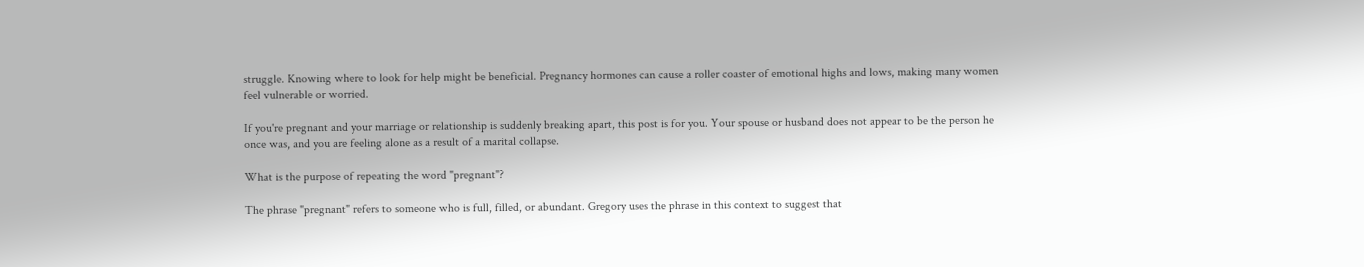struggle. Knowing where to look for help might be beneficial. Pregnancy hormones can cause a roller coaster of emotional highs and lows, making many women feel vulnerable or worried.

If you're pregnant and your marriage or relationship is suddenly breaking apart, this post is for you. Your spouse or husband does not appear to be the person he once was, and you are feeling alone as a result of a marital collapse.

What is the purpose of repeating the word "pregnant"?

The phrase "pregnant" refers to someone who is full, filled, or abundant. Gregory uses the phrase in this context to suggest that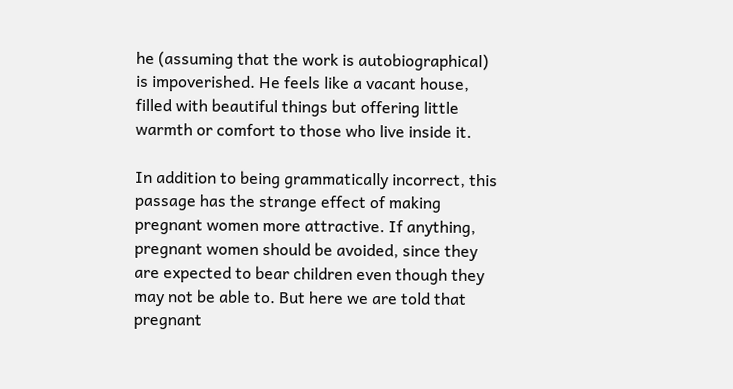he (assuming that the work is autobiographical) is impoverished. He feels like a vacant house, filled with beautiful things but offering little warmth or comfort to those who live inside it.

In addition to being grammatically incorrect, this passage has the strange effect of making pregnant women more attractive. If anything, pregnant women should be avoided, since they are expected to bear children even though they may not be able to. But here we are told that pregnant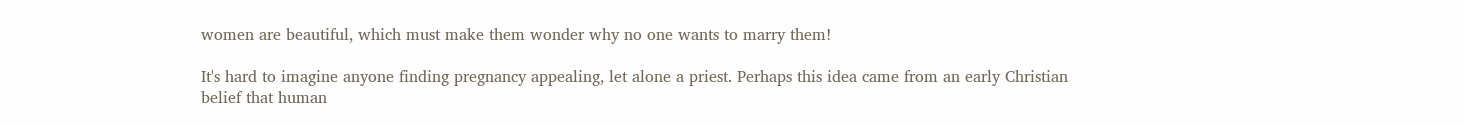women are beautiful, which must make them wonder why no one wants to marry them!

It's hard to imagine anyone finding pregnancy appealing, let alone a priest. Perhaps this idea came from an early Christian belief that human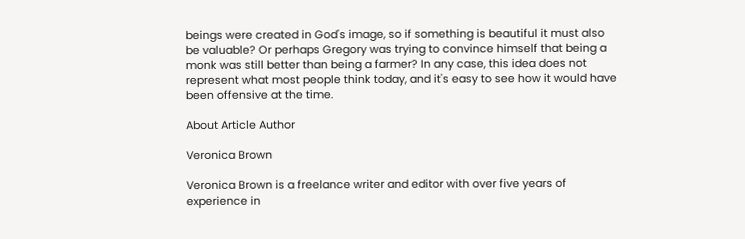beings were created in God's image, so if something is beautiful it must also be valuable? Or perhaps Gregory was trying to convince himself that being a monk was still better than being a farmer? In any case, this idea does not represent what most people think today, and it's easy to see how it would have been offensive at the time.

About Article Author

Veronica Brown

Veronica Brown is a freelance writer and editor with over five years of experience in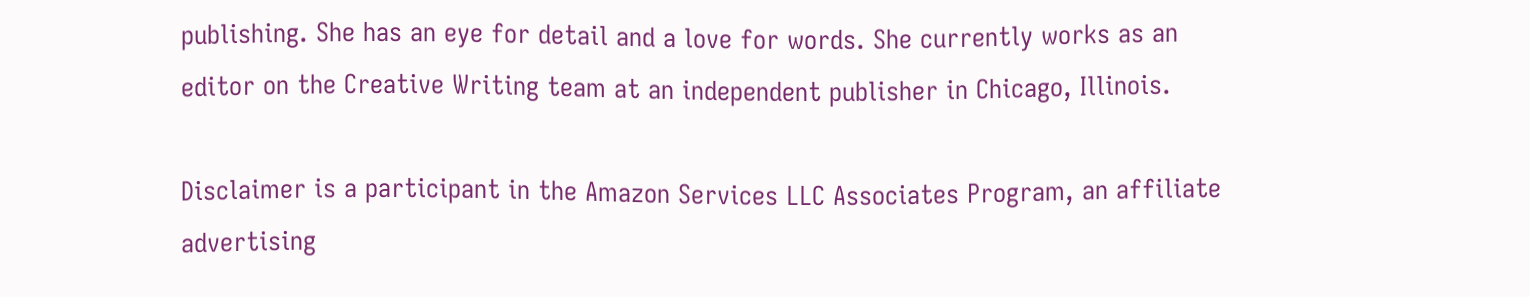publishing. She has an eye for detail and a love for words. She currently works as an editor on the Creative Writing team at an independent publisher in Chicago, Illinois.

Disclaimer is a participant in the Amazon Services LLC Associates Program, an affiliate advertising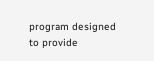program designed to provide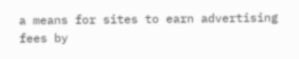a means for sites to earn advertising fees by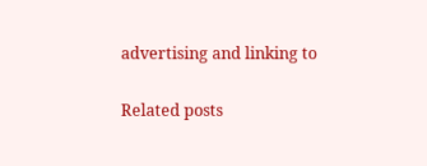advertising and linking to

Related posts